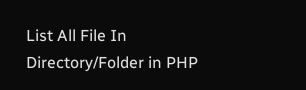List All File In Directory/Folder in PHP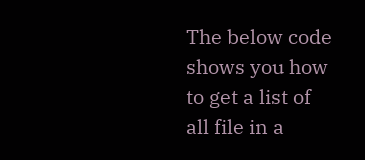The below code shows you how to get a list of all file in a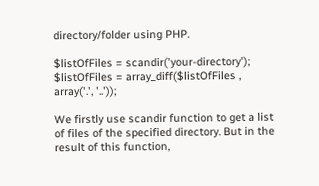directory/folder using PHP.

$listOfFiles = scandir('your-directory');
$listOfFiles = array_diff($listOfFiles , array('.', '..'));

We firstly use scandir function to get a list of files of the specified directory. But in the result of this function,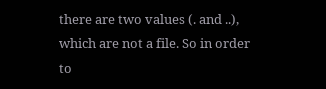there are two values (. and ..), which are not a file. So in order to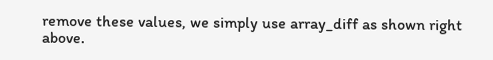remove these values, we simply use array_diff as shown right above.